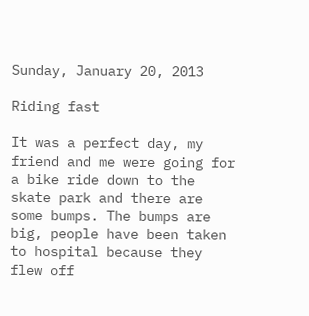Sunday, January 20, 2013

Riding fast

It was a perfect day, my friend and me were going for a bike ride down to the skate park and there are some bumps. The bumps are big, people have been taken to hospital because they flew off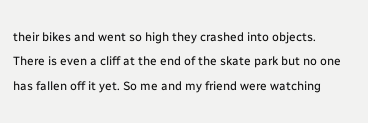their bikes and went so high they crashed into objects. There is even a cliff at the end of the skate park but no one has fallen off it yet. So me and my friend were watching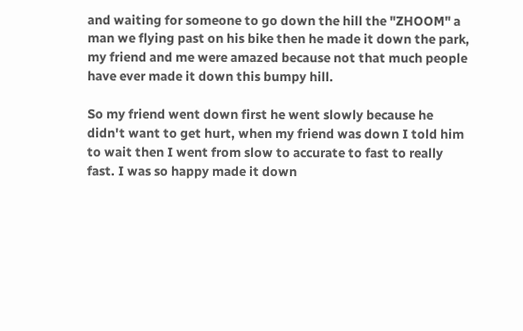and waiting for someone to go down the hill the "ZHOOM" a man we flying past on his bike then he made it down the park, my friend and me were amazed because not that much people have ever made it down this bumpy hill.

So my friend went down first he went slowly because he didn't want to get hurt, when my friend was down I told him to wait then I went from slow to accurate to fast to really fast. I was so happy made it down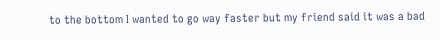to the bottom I wanted to go way faster but my friend said it was a bad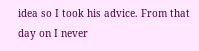idea so I took his advice. From that day on I never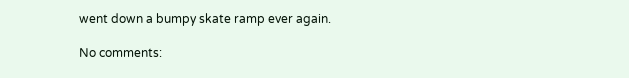went down a bumpy skate ramp ever again.

No comments: